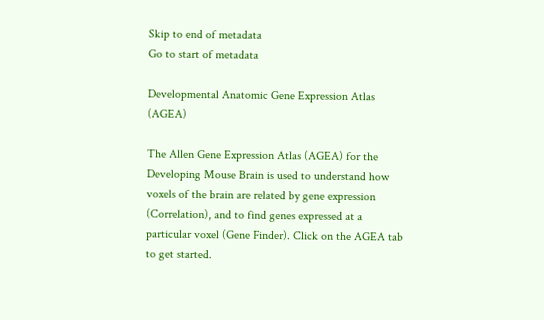Skip to end of metadata
Go to start of metadata

Developmental Anatomic Gene Expression Atlas (AGEA)

The Allen Gene Expression Atlas (AGEA) for the Developing Mouse Brain is used to understand how voxels of the brain are related by gene expression (Correlation), and to find genes expressed at a particular voxel (Gene Finder). Click on the AGEA tab to get started.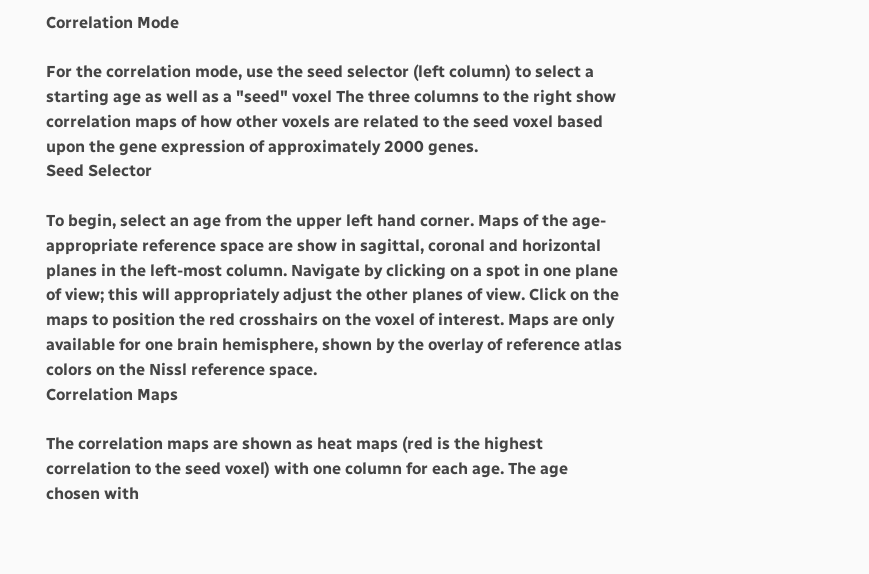Correlation Mode

For the correlation mode, use the seed selector (left column) to select a starting age as well as a "seed" voxel The three columns to the right show correlation maps of how other voxels are related to the seed voxel based upon the gene expression of approximately 2000 genes.
Seed Selector

To begin, select an age from the upper left hand corner. Maps of the age-appropriate reference space are show in sagittal, coronal and horizontal planes in the left-most column. Navigate by clicking on a spot in one plane of view; this will appropriately adjust the other planes of view. Click on the maps to position the red crosshairs on the voxel of interest. Maps are only available for one brain hemisphere, shown by the overlay of reference atlas colors on the Nissl reference space.
Correlation Maps

The correlation maps are shown as heat maps (red is the highest correlation to the seed voxel) with one column for each age. The age chosen with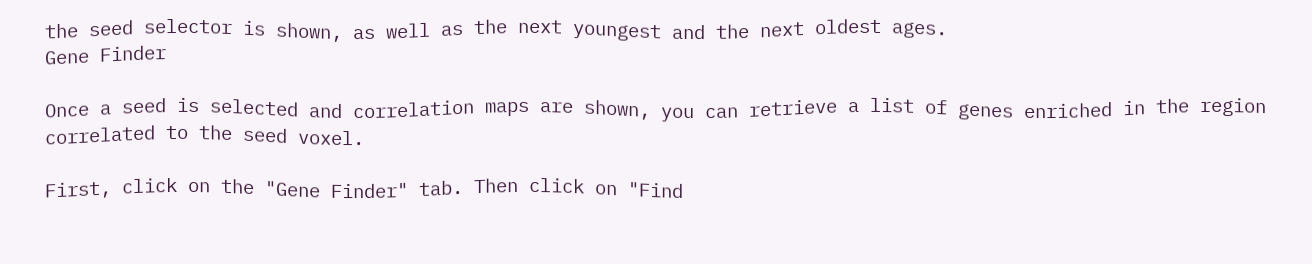the seed selector is shown, as well as the next youngest and the next oldest ages.
Gene Finder

Once a seed is selected and correlation maps are shown, you can retrieve a list of genes enriched in the region correlated to the seed voxel.

First, click on the "Gene Finder" tab. Then click on "Find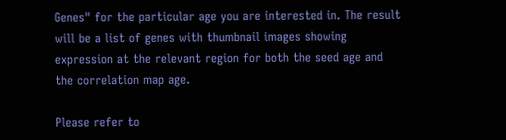Genes" for the particular age you are interested in. The result will be a list of genes with thumbnail images showing expression at the relevant region for both the seed age and the correlation map age.

Please refer to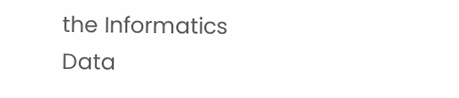the Informatics Data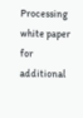Processing white paper for additional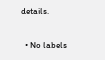details.

  • No labels